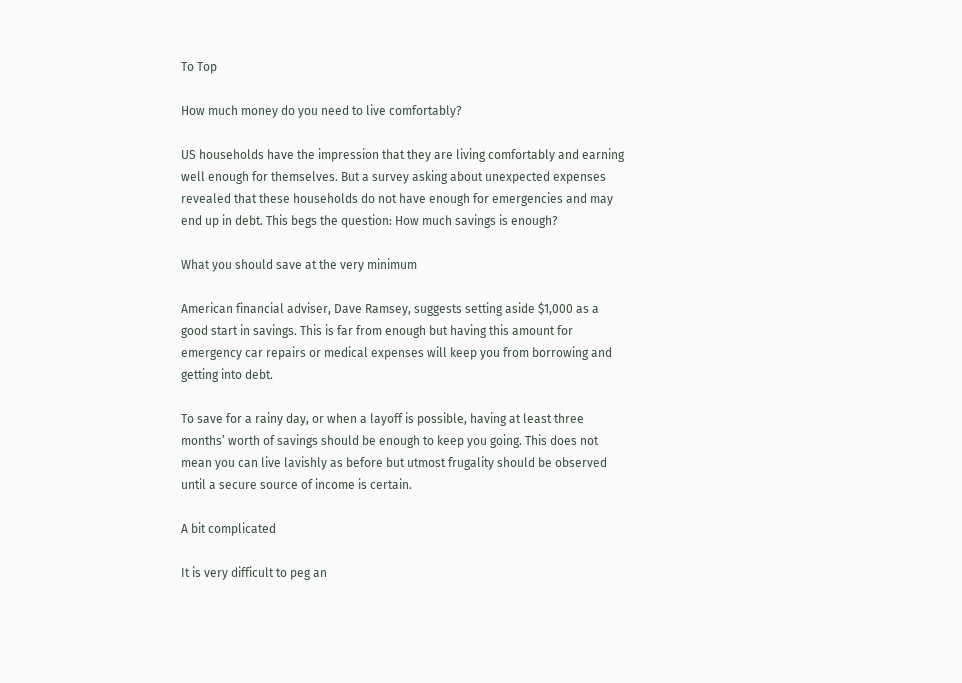To Top

How much money do you need to live comfortably?

US households have the impression that they are living comfortably and earning well enough for themselves. But a survey asking about unexpected expenses revealed that these households do not have enough for emergencies and may end up in debt. This begs the question: How much savings is enough?

What you should save at the very minimum

American financial adviser, Dave Ramsey, suggests setting aside $1,000 as a good start in savings. This is far from enough but having this amount for emergency car repairs or medical expenses will keep you from borrowing and getting into debt.

To save for a rainy day, or when a layoff is possible, having at least three months’ worth of savings should be enough to keep you going. This does not mean you can live lavishly as before but utmost frugality should be observed until a secure source of income is certain.

A bit complicated

It is very difficult to peg an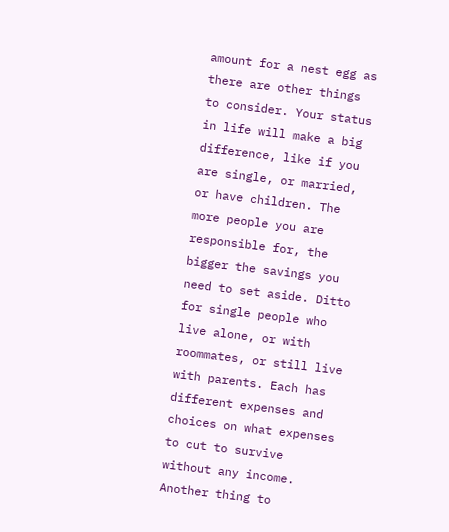amount for a nest egg as there are other things to consider. Your status in life will make a big difference, like if you are single, or married, or have children. The more people you are responsible for, the bigger the savings you need to set aside. Ditto for single people who live alone, or with roommates, or still live with parents. Each has different expenses and choices on what expenses to cut to survive without any income. Another thing to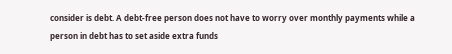consider is debt. A debt-free person does not have to worry over monthly payments while a person in debt has to set aside extra funds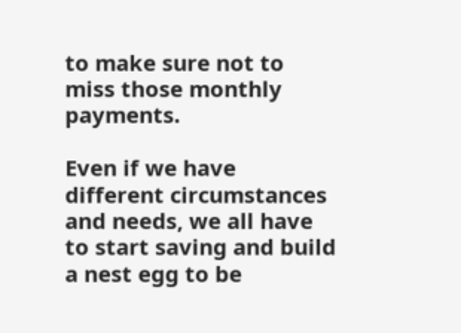to make sure not to miss those monthly payments.

Even if we have different circumstances and needs, we all have to start saving and build a nest egg to be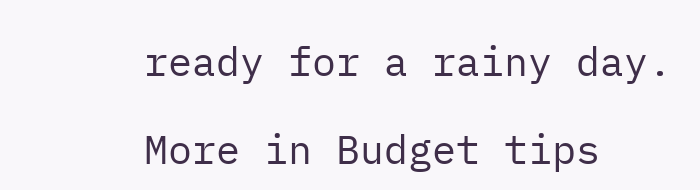ready for a rainy day.

More in Budget tips